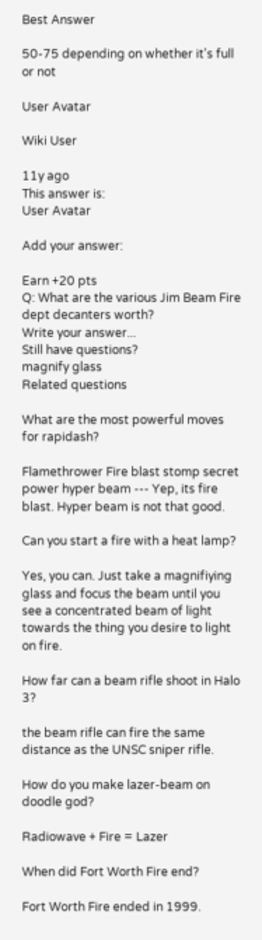Best Answer

50-75 depending on whether it's full or not

User Avatar

Wiki User

11y ago
This answer is:
User Avatar

Add your answer:

Earn +20 pts
Q: What are the various Jim Beam Fire dept decanters worth?
Write your answer...
Still have questions?
magnify glass
Related questions

What are the most powerful moves for rapidash?

Flamethrower Fire blast stomp secret power hyper beam --- Yep, its fire blast. Hyper beam is not that good.

Can you start a fire with a heat lamp?

Yes, you can. Just take a magnifiying glass and focus the beam until you see a concentrated beam of light towards the thing you desire to light on fire.

How far can a beam rifle shoot in Halo 3?

the beam rifle can fire the same distance as the UNSC sniper rifle.

How do you make lazer-beam on doodle god?

Radiowave + Fire = Lazer

When did Fort Worth Fire end?

Fort Worth Fire ended in 1999.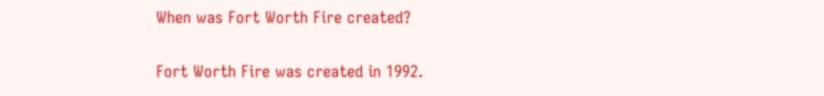When was Fort Worth Fire created?

Fort Worth Fire was created in 1992.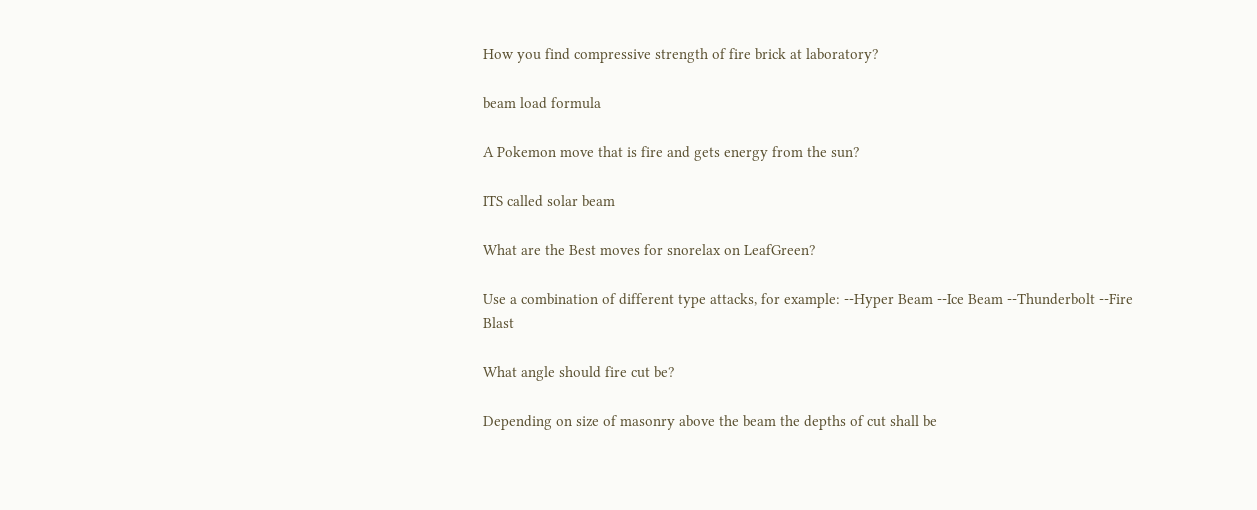How you find compressive strength of fire brick at laboratory?

beam load formula

A Pokemon move that is fire and gets energy from the sun?

ITS called solar beam

What are the Best moves for snorelax on LeafGreen?

Use a combination of different type attacks, for example: --Hyper Beam --Ice Beam --Thunderbolt --Fire Blast

What angle should fire cut be?

Depending on size of masonry above the beam the depths of cut shall be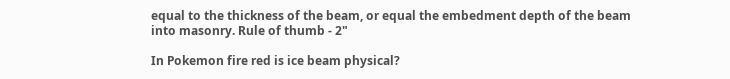equal to the thickness of the beam, or equal the embedment depth of the beam into masonry. Rule of thumb - 2"

In Pokemon fire red is ice beam physical?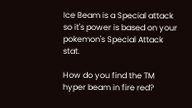Ice Beam is a Special attack so it's power is based on your pokemon's Special Attack stat.

How do you find the TM hyper beam in fire red?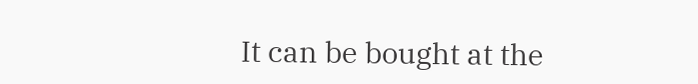It can be bought at the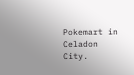Pokemart in Celadon City.